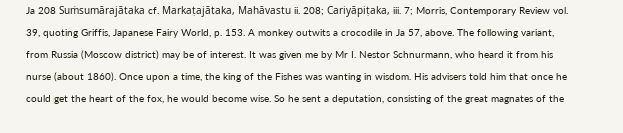Ja 208 Suṁsumārajātaka cf. Markaṭajātaka, Mahāvastu ii. 208; Cariyāpiṭaka, iii. 7; Morris, Contemporary Review vol. 39, quoting Griffis, Japanese Fairy World, p. 153. A monkey outwits a crocodile in Ja 57, above. The following variant, from Russia (Moscow district) may be of interest. It was given me by Mr I. Nestor Schnurmann, who heard it from his nurse (about 1860). Once upon a time, the king of the Fishes was wanting in wisdom. His advisers told him that once he could get the heart of the fox, he would become wise. So he sent a deputation, consisting of the great magnates of the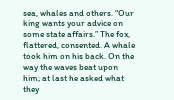sea, whales and others. “Our king wants your advice on some state affairs.” The fox, flattered, consented. A whale took him on his back. On the way the waves beat upon him; at last he asked what they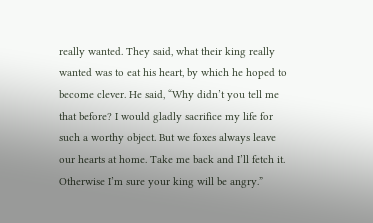really wanted. They said, what their king really wanted was to eat his heart, by which he hoped to become clever. He said, “Why didn’t you tell me that before? I would gladly sacrifice my life for such a worthy object. But we foxes always leave our hearts at home. Take me back and I’ll fetch it. Otherwise I’m sure your king will be angry.”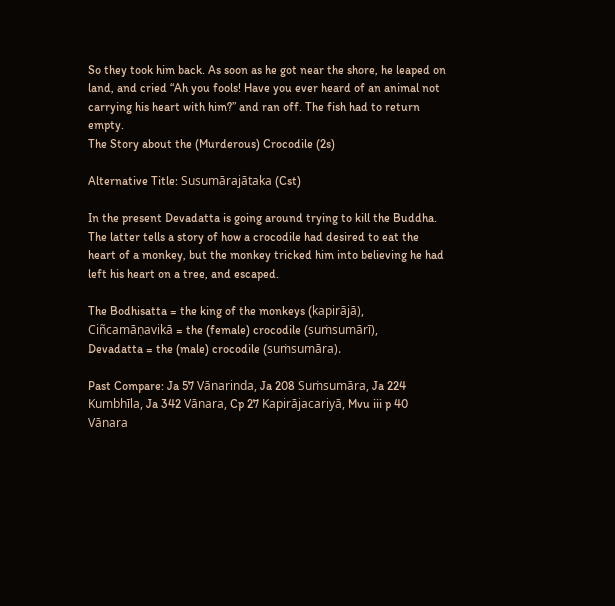So they took him back. As soon as he got near the shore, he leaped on land, and cried “Ah you fools! Have you ever heard of an animal not carrying his heart with him?” and ran off. The fish had to return empty.
The Story about the (Murderous) Crocodile (2s)

Alternative Title: Susumārajātaka (Cst)

In the present Devadatta is going around trying to kill the Buddha. The latter tells a story of how a crocodile had desired to eat the heart of a monkey, but the monkey tricked him into believing he had left his heart on a tree, and escaped.

The Bodhisatta = the king of the monkeys (kapirājā),
Ciñcamāṇavikā = the (female) crocodile (suṁsumārī),
Devadatta = the (male) crocodile (suṁsumāra).

Past Compare: Ja 57 Vānarinda, Ja 208 Suṁsumāra, Ja 224 Kumbhīla, Ja 342 Vānara, Cp 27 Kapirājacariyā, Mvu iii p 40 Vānara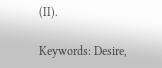(II).

Keywords: Desire,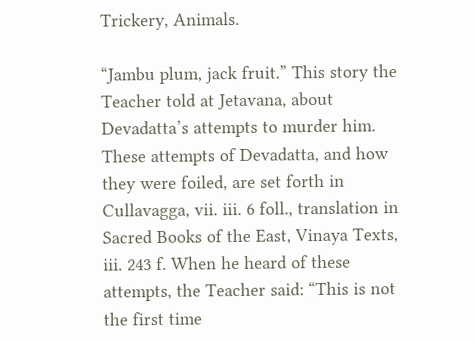Trickery, Animals.

“Jambu plum, jack fruit.” This story the Teacher told at Jetavana, about Devadatta’s attempts to murder him. These attempts of Devadatta, and how they were foiled, are set forth in Cullavagga, vii. iii. 6 foll., translation in Sacred Books of the East, Vinaya Texts, iii. 243 f. When he heard of these attempts, the Teacher said: “This is not the first time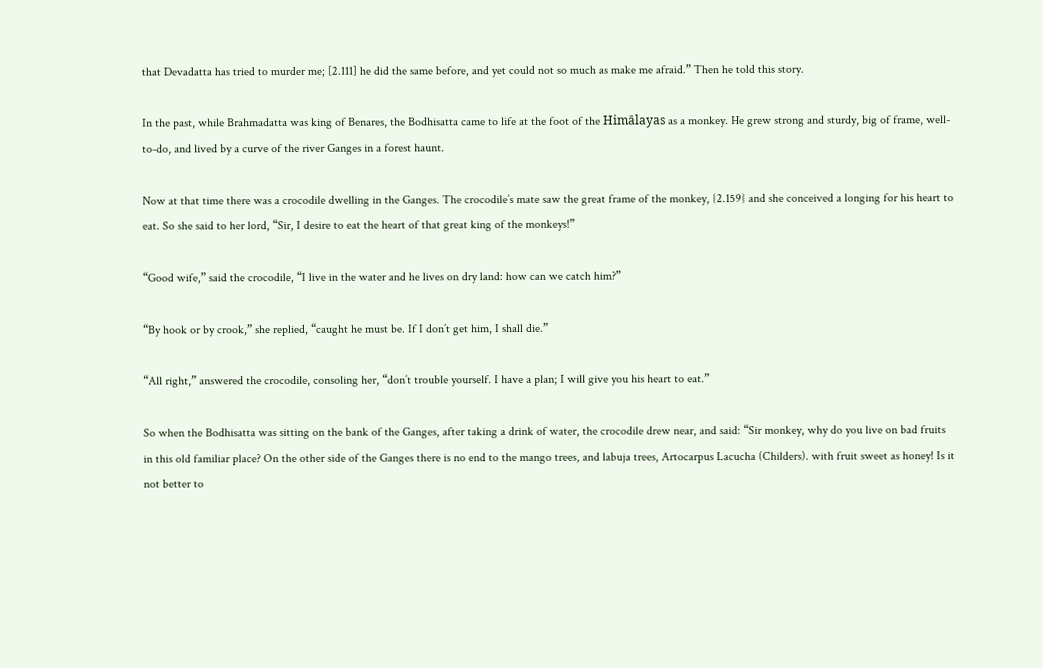that Devadatta has tried to murder me; [2.111] he did the same before, and yet could not so much as make me afraid.” Then he told this story.

In the past, while Brahmadatta was king of Benares, the Bodhisatta came to life at the foot of the Himālayas as a monkey. He grew strong and sturdy, big of frame, well-to-do, and lived by a curve of the river Ganges in a forest haunt.

Now at that time there was a crocodile dwelling in the Ganges. The crocodile’s mate saw the great frame of the monkey, {2.159} and she conceived a longing for his heart to eat. So she said to her lord, “Sir, I desire to eat the heart of that great king of the monkeys!”

“Good wife,” said the crocodile, “I live in the water and he lives on dry land: how can we catch him?”

“By hook or by crook,” she replied, “caught he must be. If I don’t get him, I shall die.”

“All right,” answered the crocodile, consoling her, “don’t trouble yourself. I have a plan; I will give you his heart to eat.”

So when the Bodhisatta was sitting on the bank of the Ganges, after taking a drink of water, the crocodile drew near, and said: “Sir monkey, why do you live on bad fruits in this old familiar place? On the other side of the Ganges there is no end to the mango trees, and labuja trees, Artocarpus Lacucha (Childers). with fruit sweet as honey! Is it not better to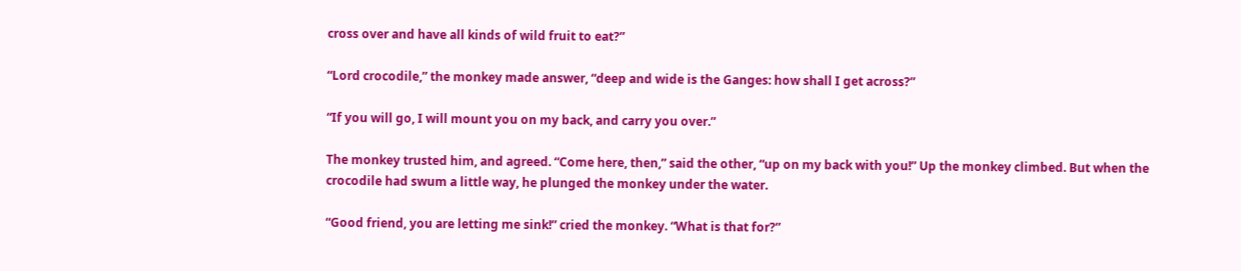cross over and have all kinds of wild fruit to eat?”

“Lord crocodile,” the monkey made answer, “deep and wide is the Ganges: how shall I get across?”

“If you will go, I will mount you on my back, and carry you over.”

The monkey trusted him, and agreed. “Come here, then,” said the other, “up on my back with you!” Up the monkey climbed. But when the crocodile had swum a little way, he plunged the monkey under the water.

“Good friend, you are letting me sink!” cried the monkey. “What is that for?”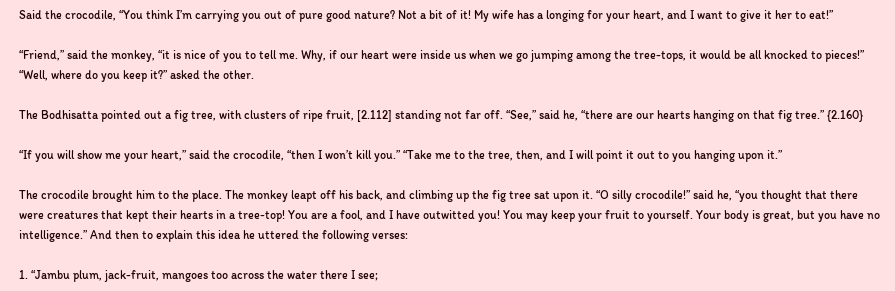Said the crocodile, “You think I’m carrying you out of pure good nature? Not a bit of it! My wife has a longing for your heart, and I want to give it her to eat!”

“Friend,” said the monkey, “it is nice of you to tell me. Why, if our heart were inside us when we go jumping among the tree-tops, it would be all knocked to pieces!” “Well, where do you keep it?” asked the other.

The Bodhisatta pointed out a fig tree, with clusters of ripe fruit, [2.112] standing not far off. “See,” said he, “there are our hearts hanging on that fig tree.” {2.160}

“If you will show me your heart,” said the crocodile, “then I won’t kill you.” “Take me to the tree, then, and I will point it out to you hanging upon it.”

The crocodile brought him to the place. The monkey leapt off his back, and climbing up the fig tree sat upon it. “O silly crocodile!” said he, “you thought that there were creatures that kept their hearts in a tree-top! You are a fool, and I have outwitted you! You may keep your fruit to yourself. Your body is great, but you have no intelligence.” And then to explain this idea he uttered the following verses:

1. “Jambu plum, jack-fruit, mangoes too across the water there I see;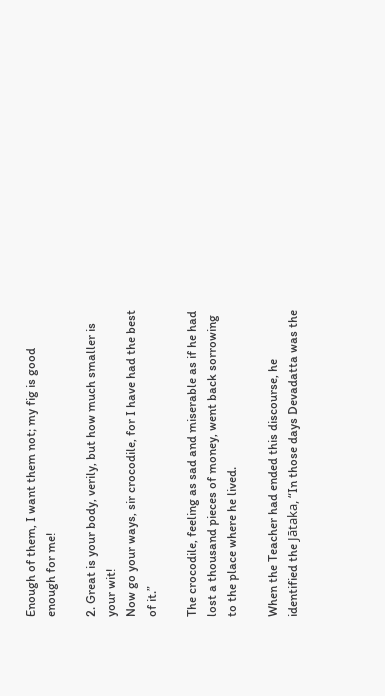Enough of them, I want them not; my fig is good enough for me!

2. Great is your body, verily, but how much smaller is your wit!
Now go your ways, sir crocodile, for I have had the best of it.”

The crocodile, feeling as sad and miserable as if he had lost a thousand pieces of money, went back sorrowing to the place where he lived.

When the Teacher had ended this discourse, he identified the Jātaka, “In those days Devadatta was the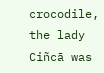crocodile, the lady Ciñcā was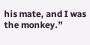his mate, and I was the monkey.”